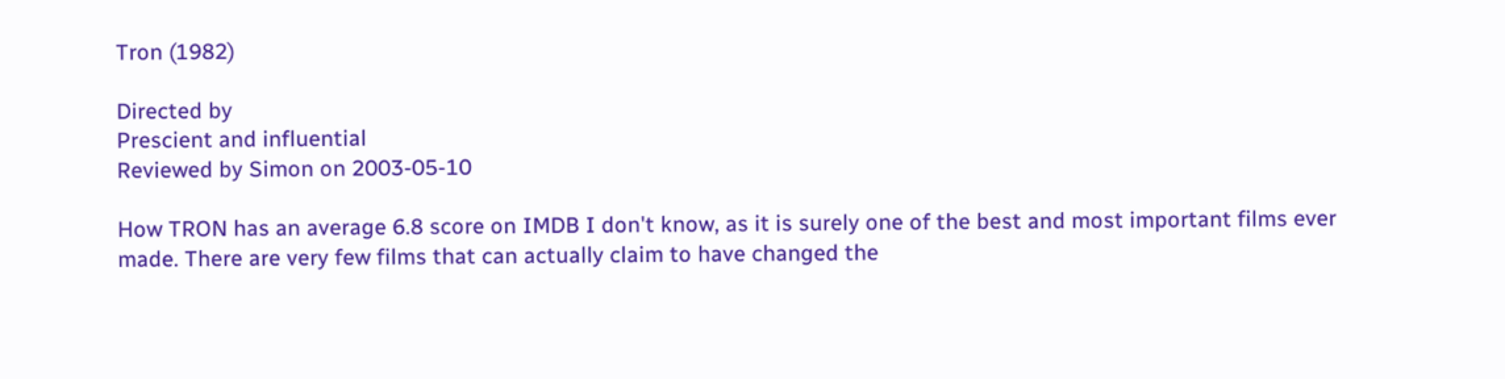Tron (1982)

Directed by
Prescient and influential
Reviewed by Simon on 2003-05-10

How TRON has an average 6.8 score on IMDB I don't know, as it is surely one of the best and most important films ever made. There are very few films that can actually claim to have changed the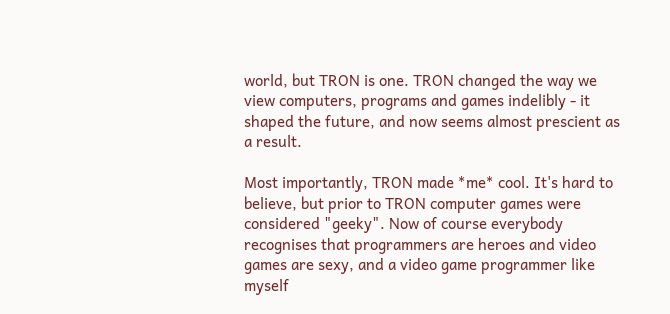world, but TRON is one. TRON changed the way we view computers, programs and games indelibly - it shaped the future, and now seems almost prescient as a result.

Most importantly, TRON made *me* cool. It's hard to believe, but prior to TRON computer games were considered "geeky". Now of course everybody recognises that programmers are heroes and video games are sexy, and a video game programmer like myself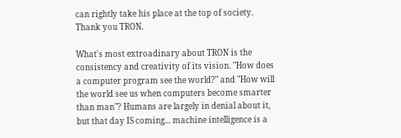can rightly take his place at the top of society. Thank you TRON.

What's most extroadinary about TRON is the consistency and creativity of its vision. "How does a computer program see the world?" and "How will the world see us when computers become smarter than man"? Humans are largely in denial about it, but that day IS coming... machine intelligence is a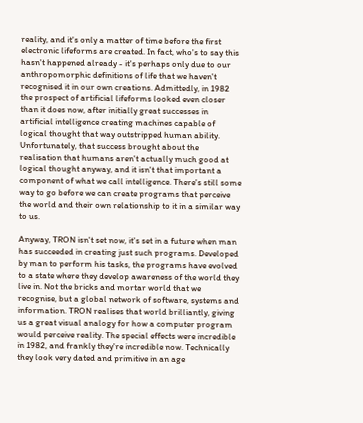reality, and it's only a matter of time before the first electronic lifeforms are created. In fact, who's to say this hasn't happened already - it's perhaps only due to our anthropomorphic definitions of life that we haven't recognised it in our own creations. Admittedly, in 1982 the prospect of artificial lifeforms looked even closer than it does now, after initially great successes in artificial intelligence creating machines capable of logical thought that way outstripped human ability. Unfortunately, that success brought about the realisation that humans aren't actually much good at logical thought anyway, and it isn't that important a component of what we call intelligence. There's still some way to go before we can create programs that perceive the world and their own relationship to it in a similar way to us.

Anyway, TRON isn't set now, it's set in a future when man has succeeded in creating just such programs. Developed by man to perform his tasks, the programs have evolved to a state where they develop awareness of the world they live in. Not the bricks and mortar world that we recognise, but a global network of software, systems and information. TRON realises that world brilliantly, giving us a great visual analogy for how a computer program would perceive reality. The special effects were incredible in 1982, and frankly they're incredible now. Technically they look very dated and primitive in an age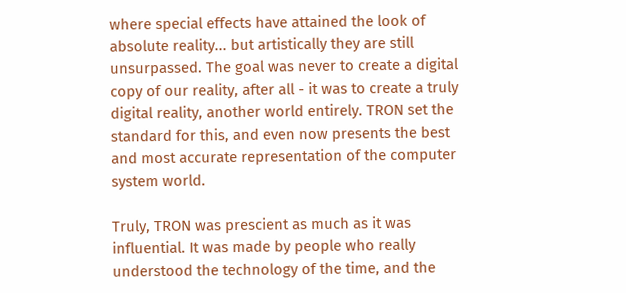where special effects have attained the look of absolute reality... but artistically they are still unsurpassed. The goal was never to create a digital copy of our reality, after all - it was to create a truly digital reality, another world entirely. TRON set the standard for this, and even now presents the best and most accurate representation of the computer system world.

Truly, TRON was prescient as much as it was influential. It was made by people who really understood the technology of the time, and the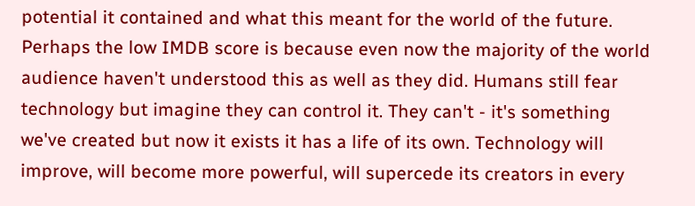potential it contained and what this meant for the world of the future. Perhaps the low IMDB score is because even now the majority of the world audience haven't understood this as well as they did. Humans still fear technology but imagine they can control it. They can't - it's something we've created but now it exists it has a life of its own. Technology will improve, will become more powerful, will supercede its creators in every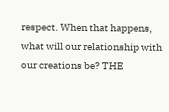respect. When that happens, what will our relationship with our creations be? THE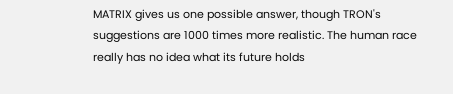MATRIX gives us one possible answer, though TRON's suggestions are 1000 times more realistic. The human race really has no idea what its future holds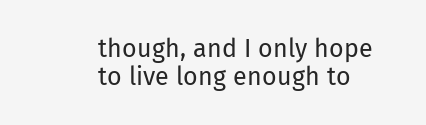though, and I only hope to live long enough to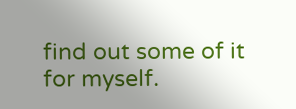find out some of it for myself.